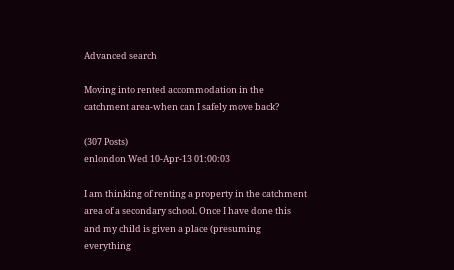Advanced search

Moving into rented accommodation in the catchment area-when can I safely move back?

(307 Posts)
enlondon Wed 10-Apr-13 01:00:03

I am thinking of renting a property in the catchment area of a secondary school. Once I have done this and my child is given a place (presuming everything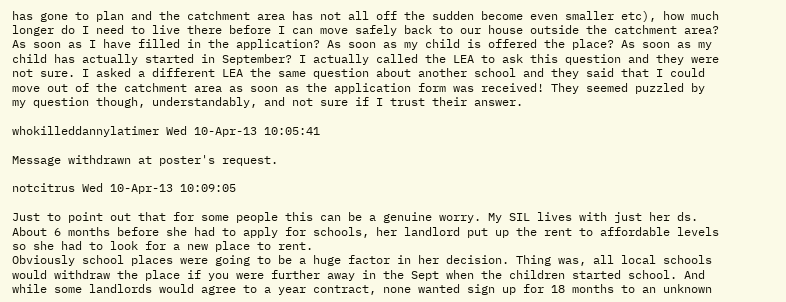has gone to plan and the catchment area has not all off the sudden become even smaller etc), how much longer do I need to live there before I can move safely back to our house outside the catchment area? As soon as I have filled in the application? As soon as my child is offered the place? As soon as my child has actually started in September? I actually called the LEA to ask this question and they were not sure. I asked a different LEA the same question about another school and they said that I could move out of the catchment area as soon as the application form was received! They seemed puzzled by my question though, understandably, and not sure if I trust their answer.

whokilleddannylatimer Wed 10-Apr-13 10:05:41

Message withdrawn at poster's request.

notcitrus Wed 10-Apr-13 10:09:05

Just to point out that for some people this can be a genuine worry. My SIL lives with just her ds. About 6 months before she had to apply for schools, her landlord put up the rent to affordable levels so she had to look for a new place to rent.
Obviously school places were going to be a huge factor in her decision. Thing was, all local schools would withdraw the place if you were further away in the Sept when the children started school. And while some landlords would agree to a year contract, none wanted sign up for 18 months to an unknown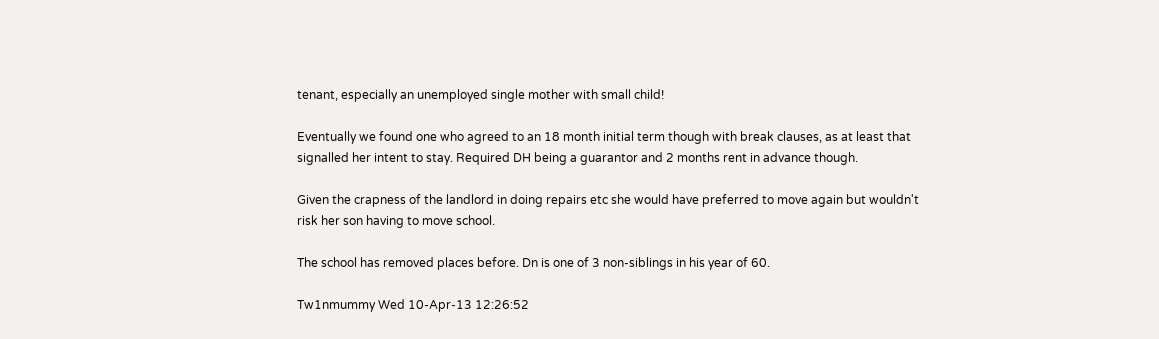tenant, especially an unemployed single mother with small child!

Eventually we found one who agreed to an 18 month initial term though with break clauses, as at least that signalled her intent to stay. Required DH being a guarantor and 2 months rent in advance though.

Given the crapness of the landlord in doing repairs etc she would have preferred to move again but wouldn't risk her son having to move school.

The school has removed places before. Dn is one of 3 non-siblings in his year of 60.

Tw1nmummy Wed 10-Apr-13 12:26:52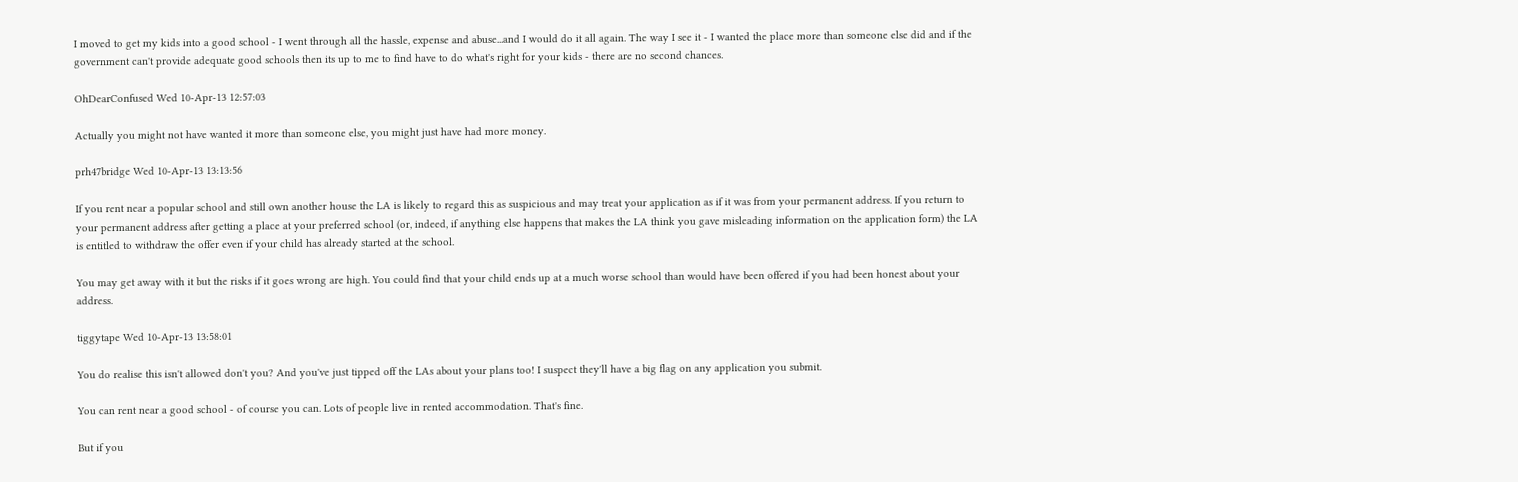I moved to get my kids into a good school - I went through all the hassle, expense and abuse...and I would do it all again. The way I see it - I wanted the place more than someone else did and if the government can't provide adequate good schools then its up to me to find have to do what's right for your kids - there are no second chances.

OhDearConfused Wed 10-Apr-13 12:57:03

Actually you might not have wanted it more than someone else, you might just have had more money.

prh47bridge Wed 10-Apr-13 13:13:56

If you rent near a popular school and still own another house the LA is likely to regard this as suspicious and may treat your application as if it was from your permanent address. If you return to your permanent address after getting a place at your preferred school (or, indeed, if anything else happens that makes the LA think you gave misleading information on the application form) the LA is entitled to withdraw the offer even if your child has already started at the school.

You may get away with it but the risks if it goes wrong are high. You could find that your child ends up at a much worse school than would have been offered if you had been honest about your address.

tiggytape Wed 10-Apr-13 13:58:01

You do realise this isn't allowed don't you? And you've just tipped off the LAs about your plans too! I suspect they'll have a big flag on any application you submit.

You can rent near a good school - of course you can. Lots of people live in rented accommodation. That's fine.

But if you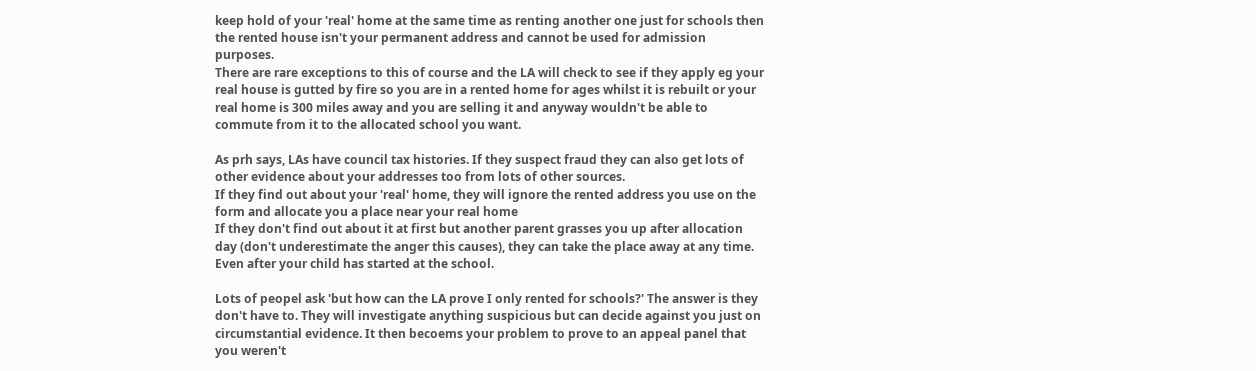keep hold of your 'real' home at the same time as renting another one just for schools then the rented house isn't your permanent address and cannot be used for admission purposes.
There are rare exceptions to this of course and the LA will check to see if they apply eg your real house is gutted by fire so you are in a rented home for ages whilst it is rebuilt or your real home is 300 miles away and you are selling it and anyway wouldn't be able to commute from it to the allocated school you want.

As prh says, LAs have council tax histories. If they suspect fraud they can also get lots of other evidence about your addresses too from lots of other sources.
If they find out about your 'real' home, they will ignore the rented address you use on the form and allocate you a place near your real home
If they don't find out about it at first but another parent grasses you up after allocation day (don't underestimate the anger this causes), they can take the place away at any time. Even after your child has started at the school.

Lots of peopel ask 'but how can the LA prove I only rented for schools?' The answer is they don't have to. They will investigate anything suspicious but can decide against you just on circumstantial evidence. It then becoems your problem to prove to an appeal panel that you weren't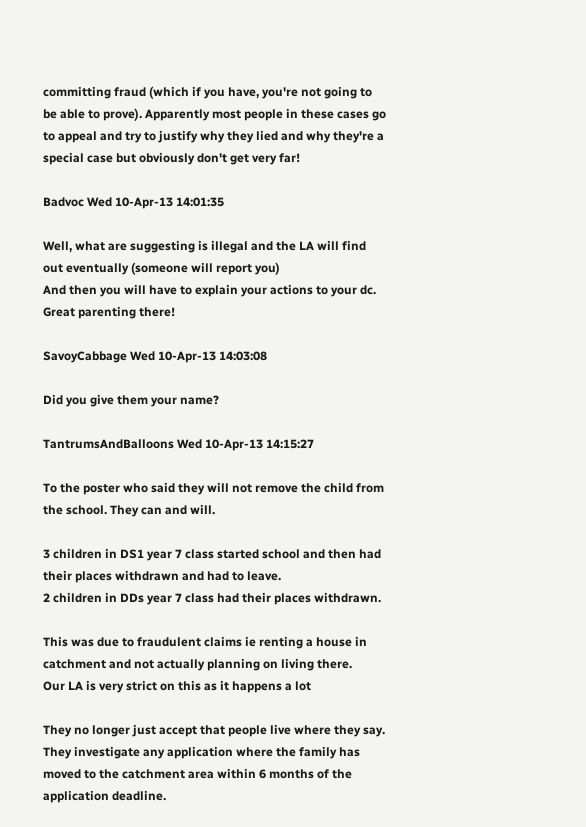committing fraud (which if you have, you're not going to be able to prove). Apparently most people in these cases go to appeal and try to justify why they lied and why they're a special case but obviously don't get very far!

Badvoc Wed 10-Apr-13 14:01:35

Well, what are suggesting is illegal and the LA will find out eventually (someone will report you)
And then you will have to explain your actions to your dc.
Great parenting there!

SavoyCabbage Wed 10-Apr-13 14:03:08

Did you give them your name?

TantrumsAndBalloons Wed 10-Apr-13 14:15:27

To the poster who said they will not remove the child from the school. They can and will.

3 children in DS1 year 7 class started school and then had their places withdrawn and had to leave.
2 children in DDs year 7 class had their places withdrawn.

This was due to fraudulent claims ie renting a house in catchment and not actually planning on living there.
Our LA is very strict on this as it happens a lot

They no longer just accept that people live where they say. They investigate any application where the family has moved to the catchment area within 6 months of the application deadline.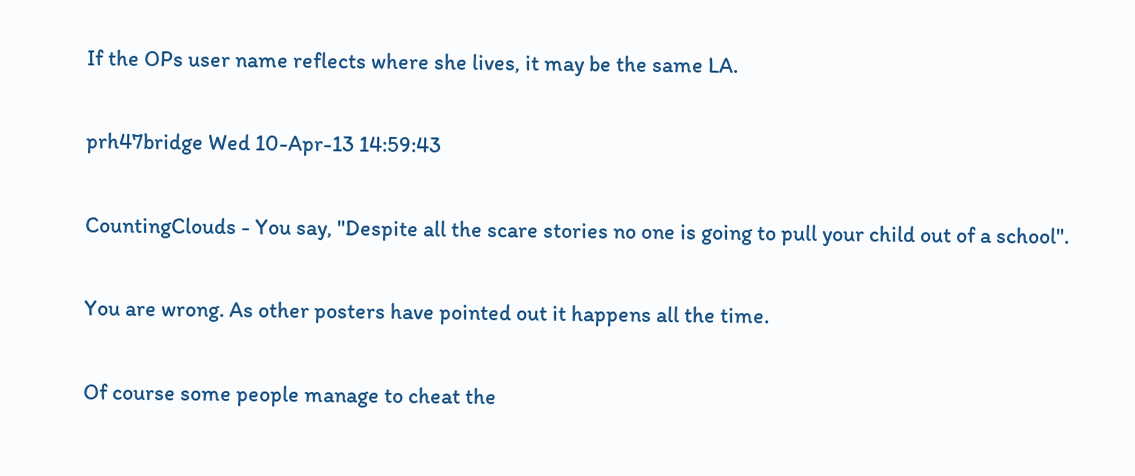If the OPs user name reflects where she lives, it may be the same LA.

prh47bridge Wed 10-Apr-13 14:59:43

CountingClouds - You say, "Despite all the scare stories no one is going to pull your child out of a school".

You are wrong. As other posters have pointed out it happens all the time.

Of course some people manage to cheat the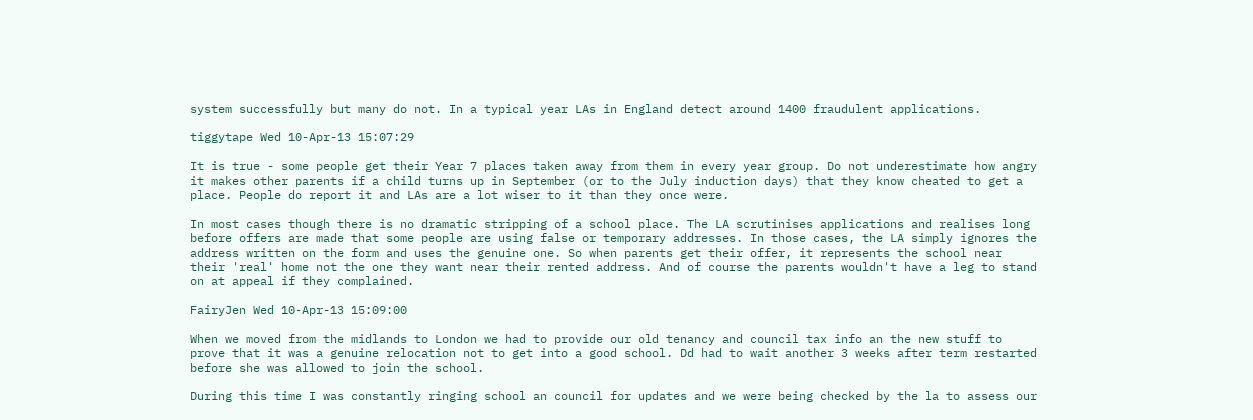system successfully but many do not. In a typical year LAs in England detect around 1400 fraudulent applications.

tiggytape Wed 10-Apr-13 15:07:29

It is true - some people get their Year 7 places taken away from them in every year group. Do not underestimate how angry it makes other parents if a child turns up in September (or to the July induction days) that they know cheated to get a place. People do report it and LAs are a lot wiser to it than they once were.

In most cases though there is no dramatic stripping of a school place. The LA scrutinises applications and realises long before offers are made that some people are using false or temporary addresses. In those cases, the LA simply ignores the address written on the form and uses the genuine one. So when parents get their offer, it represents the school near their 'real' home not the one they want near their rented address. And of course the parents wouldn't have a leg to stand on at appeal if they complained.

FairyJen Wed 10-Apr-13 15:09:00

When we moved from the midlands to London we had to provide our old tenancy and council tax info an the new stuff to prove that it was a genuine relocation not to get into a good school. Dd had to wait another 3 weeks after term restarted before she was allowed to join the school.

During this time I was constantly ringing school an council for updates and we were being checked by the la to assess our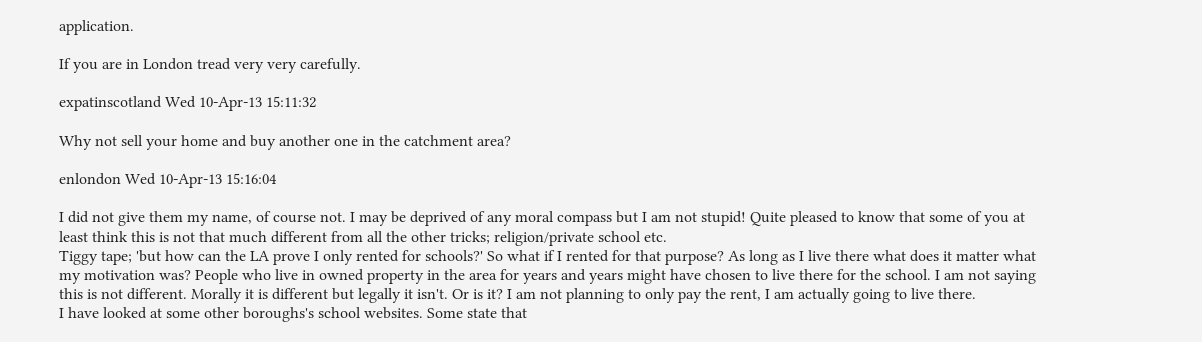application.

If you are in London tread very very carefully.

expatinscotland Wed 10-Apr-13 15:11:32

Why not sell your home and buy another one in the catchment area?

enlondon Wed 10-Apr-13 15:16:04

I did not give them my name, of course not. I may be deprived of any moral compass but I am not stupid! Quite pleased to know that some of you at least think this is not that much different from all the other tricks; religion/private school etc.
Tiggy tape; 'but how can the LA prove I only rented for schools?' So what if I rented for that purpose? As long as I live there what does it matter what my motivation was? People who live in owned property in the area for years and years might have chosen to live there for the school. I am not saying this is not different. Morally it is different but legally it isn't. Or is it? I am not planning to only pay the rent, I am actually going to live there.
I have looked at some other boroughs's school websites. Some state that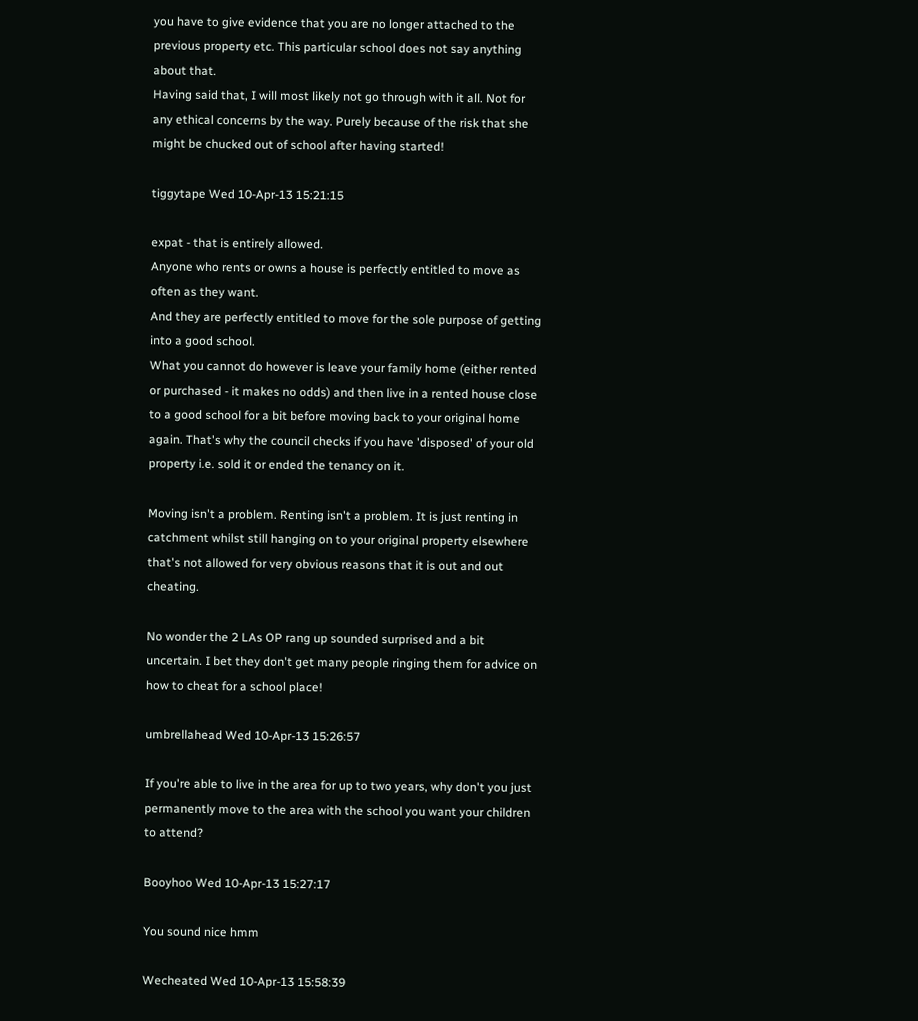you have to give evidence that you are no longer attached to the previous property etc. This particular school does not say anything about that.
Having said that, I will most likely not go through with it all. Not for any ethical concerns by the way. Purely because of the risk that she might be chucked out of school after having started!

tiggytape Wed 10-Apr-13 15:21:15

expat - that is entirely allowed.
Anyone who rents or owns a house is perfectly entitled to move as often as they want.
And they are perfectly entitled to move for the sole purpose of getting into a good school.
What you cannot do however is leave your family home (either rented or purchased - it makes no odds) and then live in a rented house close to a good school for a bit before moving back to your original home again. That's why the council checks if you have 'disposed' of your old property i.e. sold it or ended the tenancy on it.

Moving isn't a problem. Renting isn't a problem. It is just renting in catchment whilst still hanging on to your original property elsewhere that's not allowed for very obvious reasons that it is out and out cheating.

No wonder the 2 LAs OP rang up sounded surprised and a bit uncertain. I bet they don't get many people ringing them for advice on how to cheat for a school place!

umbrellahead Wed 10-Apr-13 15:26:57

If you're able to live in the area for up to two years, why don't you just permanently move to the area with the school you want your children to attend?

Booyhoo Wed 10-Apr-13 15:27:17

You sound nice hmm

Wecheated Wed 10-Apr-13 15:58:39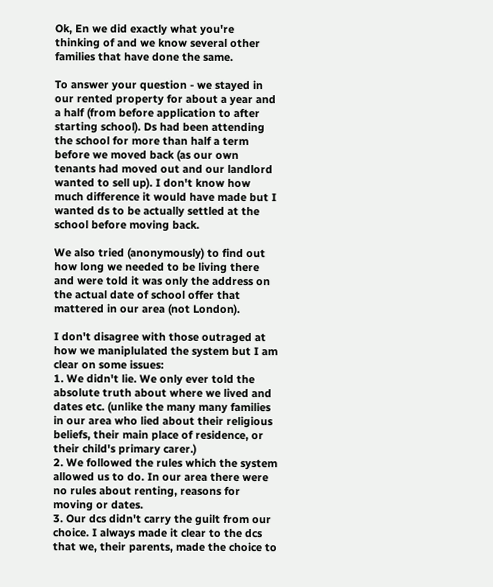Ok, En we did exactly what you're thinking of and we know several other families that have done the same.

To answer your question - we stayed in our rented property for about a year and a half (from before application to after starting school). Ds had been attending the school for more than half a term before we moved back (as our own tenants had moved out and our landlord wanted to sell up). I don't know how much difference it would have made but I wanted ds to be actually settled at the school before moving back.

We also tried (anonymously) to find out how long we needed to be living there and were told it was only the address on the actual date of school offer that mattered in our area (not London).

I don't disagree with those outraged at how we maniplulated the system but I am clear on some issues:
1. We didn't lie. We only ever told the absolute truth about where we lived and dates etc. (unlike the many many families in our area who lied about their religious beliefs, their main place of residence, or their child's primary carer.)
2. We followed the rules which the system allowed us to do. In our area there were no rules about renting, reasons for moving or dates.
3. Our dcs didn't carry the guilt from our choice. I always made it clear to the dcs that we, their parents, made the choice to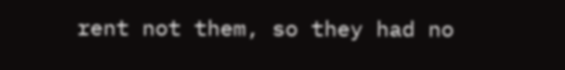rent not them, so they had no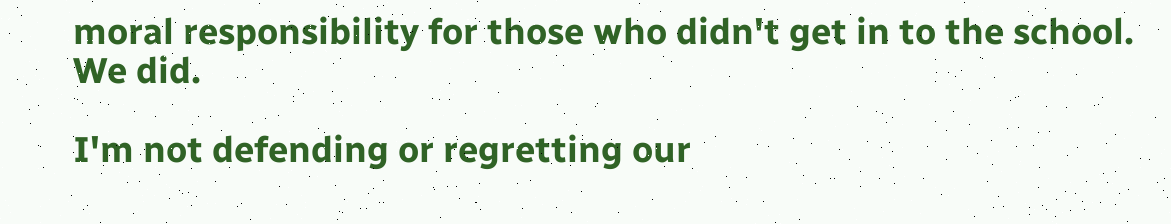moral responsibility for those who didn't get in to the school. We did.

I'm not defending or regretting our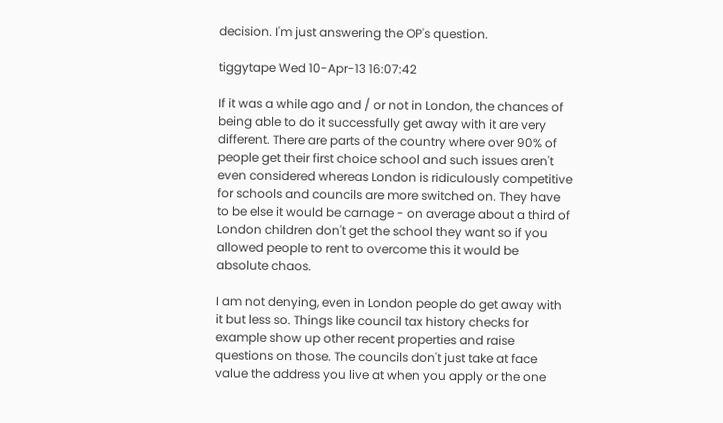decision. I'm just answering the OP's question.

tiggytape Wed 10-Apr-13 16:07:42

If it was a while ago and / or not in London, the chances of being able to do it successfully get away with it are very different. There are parts of the country where over 90% of people get their first choice school and such issues aren't even considered whereas London is ridiculously competitive for schools and councils are more switched on. They have to be else it would be carnage - on average about a third of London children don't get the school they want so if you allowed people to rent to overcome this it would be absolute chaos.

I am not denying, even in London people do get away with it but less so. Things like council tax history checks for example show up other recent properties and raise questions on those. The councils don't just take at face value the address you live at when you apply or the one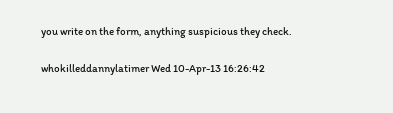you write on the form, anything suspicious they check.

whokilleddannylatimer Wed 10-Apr-13 16:26:42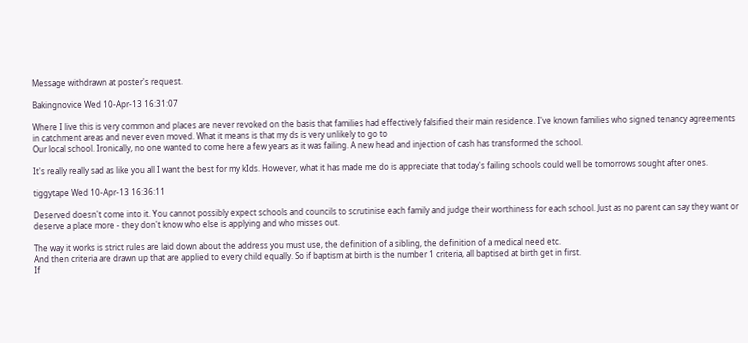Message withdrawn at poster's request.

Bakingnovice Wed 10-Apr-13 16:31:07

Where I live this is very common and places are never revoked on the basis that families had effectively falsified their main residence. I've known families who signed tenancy agreements in catchment areas and never even moved. What it means is that my ds is very unlikely to go to
Our local school. Ironically, no one wanted to come here a few years as it was failing. A new head and injection of cash has transformed the school.

It's really really sad as like you all I want the best for my kIds. However, what it has made me do is appreciate that today's failing schools could well be tomorrows sought after ones.

tiggytape Wed 10-Apr-13 16:36:11

Deserved doesn't come into it. You cannot possibly expect schools and councils to scrutinise each family and judge their worthiness for each school. Just as no parent can say they want or deserve a place more - they don't know who else is applying and who misses out.

The way it works is strict rules are laid down about the address you must use, the definition of a sibling, the definition of a medical need etc.
And then criteria are drawn up that are applied to every child equally. So if baptism at birth is the number 1 criteria, all baptised at birth get in first.
If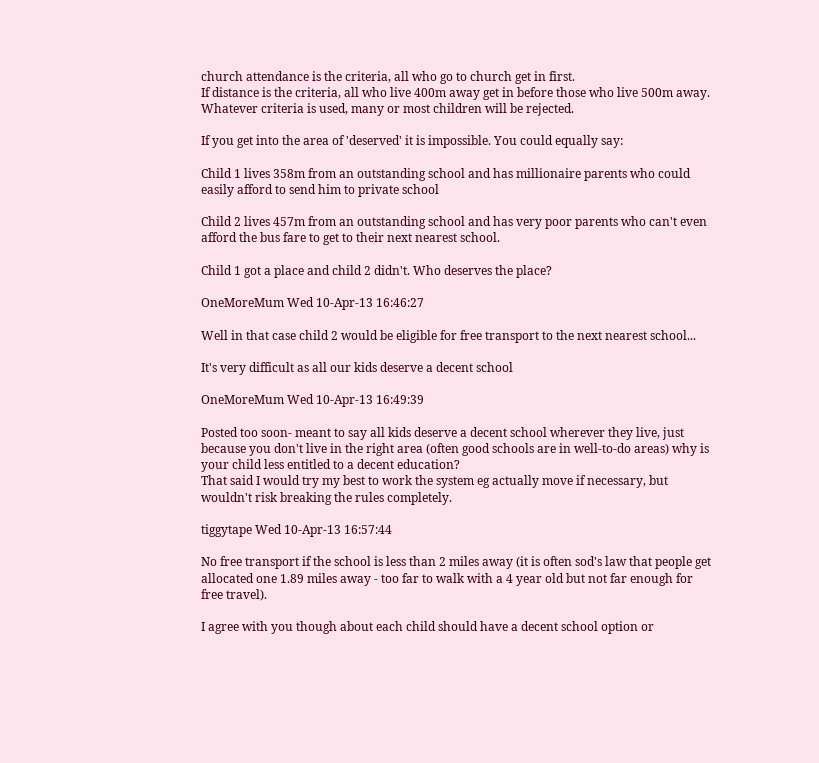church attendance is the criteria, all who go to church get in first.
If distance is the criteria, all who live 400m away get in before those who live 500m away.
Whatever criteria is used, many or most children will be rejected.

If you get into the area of 'deserved' it is impossible. You could equally say:

Child 1 lives 358m from an outstanding school and has millionaire parents who could easily afford to send him to private school

Child 2 lives 457m from an outstanding school and has very poor parents who can't even afford the bus fare to get to their next nearest school.

Child 1 got a place and child 2 didn't. Who deserves the place?

OneMoreMum Wed 10-Apr-13 16:46:27

Well in that case child 2 would be eligible for free transport to the next nearest school...

It's very difficult as all our kids deserve a decent school

OneMoreMum Wed 10-Apr-13 16:49:39

Posted too soon- meant to say all kids deserve a decent school wherever they live, just because you don't live in the right area (often good schools are in well-to-do areas) why is your child less entitled to a decent education?
That said I would try my best to work the system eg actually move if necessary, but wouldn't risk breaking the rules completely.

tiggytape Wed 10-Apr-13 16:57:44

No free transport if the school is less than 2 miles away (it is often sod's law that people get allocated one 1.89 miles away - too far to walk with a 4 year old but not far enough for free travel).

I agree with you though about each child should have a decent school option or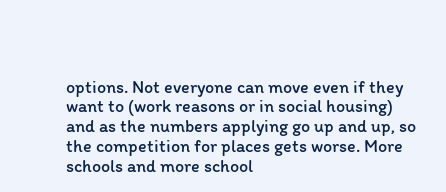options. Not everyone can move even if they want to (work reasons or in social housing) and as the numbers applying go up and up, so the competition for places gets worse. More schools and more school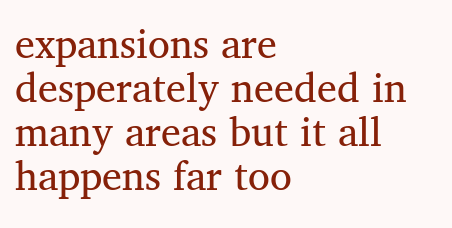expansions are desperately needed in many areas but it all happens far too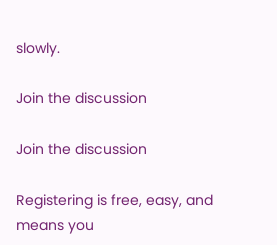slowly.

Join the discussion

Join the discussion

Registering is free, easy, and means you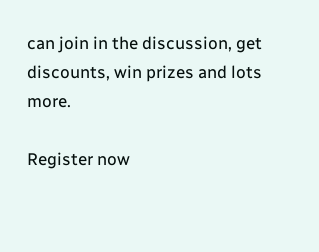can join in the discussion, get discounts, win prizes and lots more.

Register now